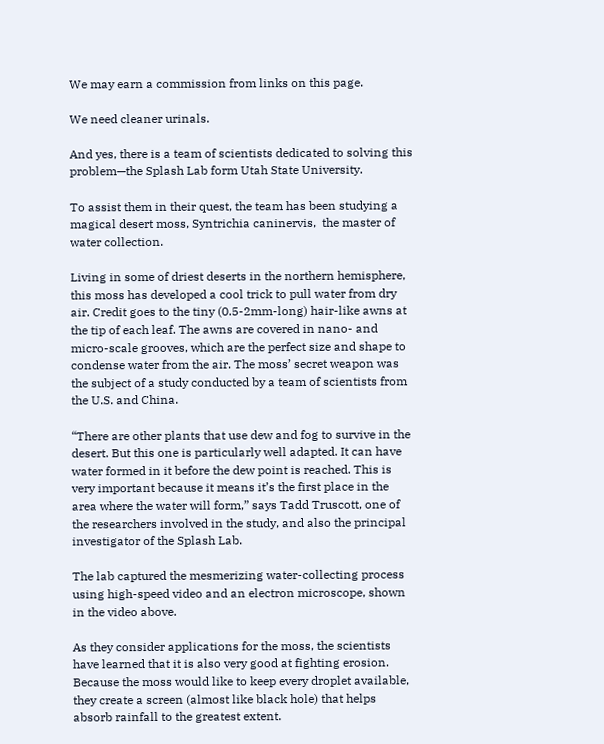We may earn a commission from links on this page.

We need cleaner urinals.

And yes, there is a team of scientists dedicated to solving this problem—the Splash Lab form Utah State University.

To assist them in their quest, the team has been studying a magical desert moss, Syntrichia caninervis,  the master of water collection.

Living in some of driest deserts in the northern hemisphere, this moss has developed a cool trick to pull water from dry air. Credit goes to the tiny (0.5-2mm-long) hair-like awns at the tip of each leaf. The awns are covered in nano- and micro-scale grooves, which are the perfect size and shape to condense water from the air. The moss’ secret weapon was the subject of a study conducted by a team of scientists from the U.S. and China.

“There are other plants that use dew and fog to survive in the desert. But this one is particularly well adapted. It can have water formed in it before the dew point is reached. This is very important because it means it’s the first place in the area where the water will form,” says Tadd Truscott, one of the researchers involved in the study, and also the principal investigator of the Splash Lab.

The lab captured the mesmerizing water-collecting process using high-speed video and an electron microscope, shown in the video above.

As they consider applications for the moss, the scientists have learned that it is also very good at fighting erosion. Because the moss would like to keep every droplet available, they create a screen (almost like black hole) that helps absorb rainfall to the greatest extent.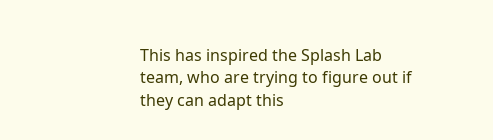This has inspired the Splash Lab team, who are trying to figure out if they can adapt this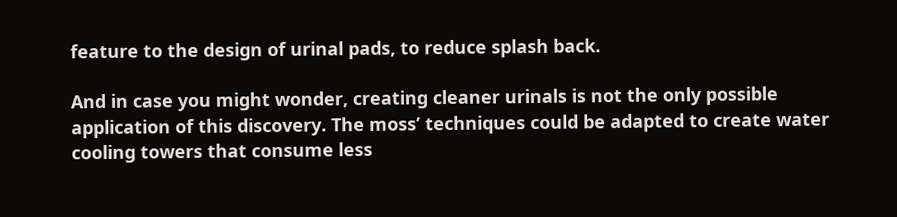feature to the design of urinal pads, to reduce splash back.

And in case you might wonder, creating cleaner urinals is not the only possible application of this discovery. The moss’ techniques could be adapted to create water cooling towers that consume less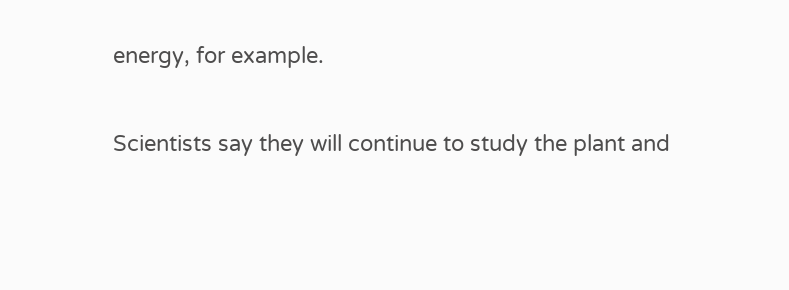energy, for example.

Scientists say they will continue to study the plant and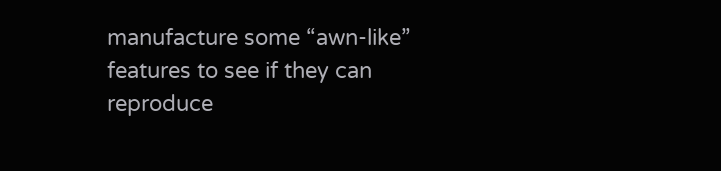manufacture some “awn-like” features to see if they can reproduce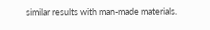similar results with man-made materials.